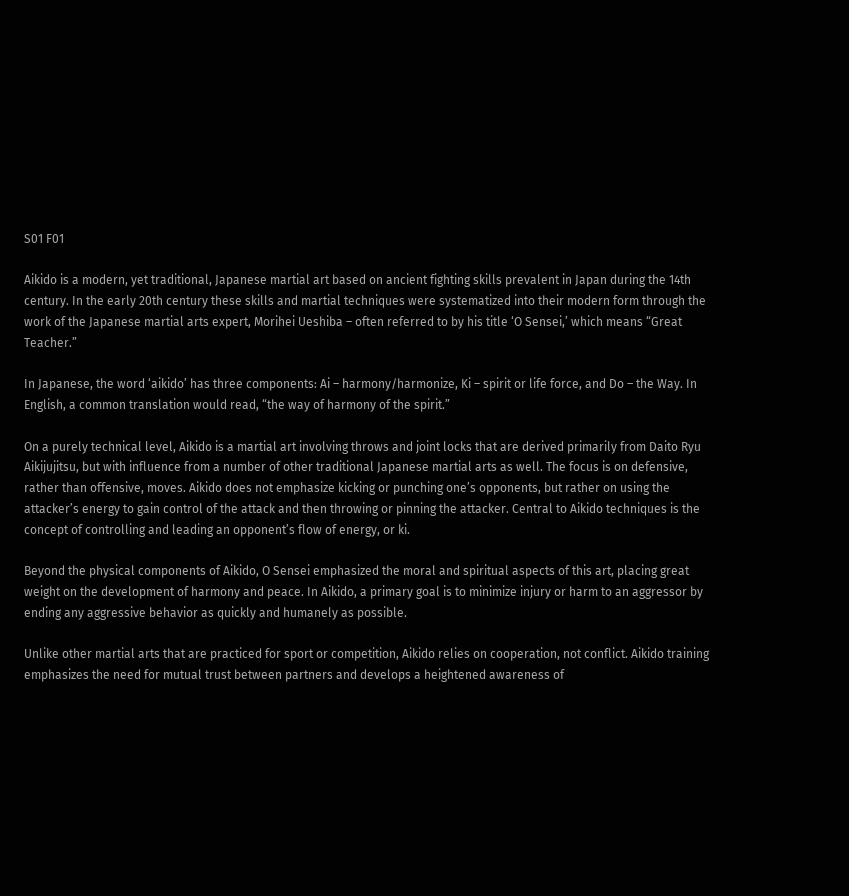S01 F01

Aikido is a modern, yet traditional, Japanese martial art based on ancient fighting skills prevalent in Japan during the 14th century. In the early 20th century these skills and martial techniques were systematized into their modern form through the work of the Japanese martial arts expert, Morihei Ueshiba – often referred to by his title ‘O Sensei,’ which means “Great Teacher.”

In Japanese, the word ‘aikido’ has three components: Ai – harmony/harmonize, Ki – spirit or life force, and Do – the Way. In English, a common translation would read, “the way of harmony of the spirit.”

On a purely technical level, Aikido is a martial art involving throws and joint locks that are derived primarily from Daito Ryu Aikijujitsu, but with influence from a number of other traditional Japanese martial arts as well. The focus is on defensive, rather than offensive, moves. Aikido does not emphasize kicking or punching one’s opponents, but rather on using the attacker’s energy to gain control of the attack and then throwing or pinning the attacker. Central to Aikido techniques is the concept of controlling and leading an opponent’s flow of energy, or ki.

Beyond the physical components of Aikido, O Sensei emphasized the moral and spiritual aspects of this art, placing great weight on the development of harmony and peace. In Aikido, a primary goal is to minimize injury or harm to an aggressor by ending any aggressive behavior as quickly and humanely as possible.

Unlike other martial arts that are practiced for sport or competition, Aikido relies on cooperation, not conflict. Aikido training emphasizes the need for mutual trust between partners and develops a heightened awareness of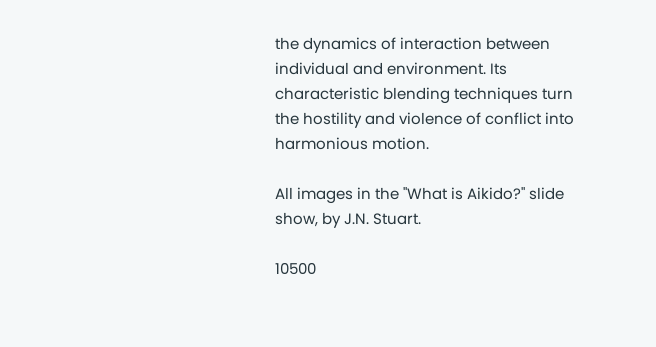the dynamics of interaction between individual and environment. Its characteristic blending techniques turn the hostility and violence of conflict into harmonious motion.

All images in the "What is Aikido?" slide show, by J.N. Stuart.

10500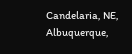Candelaria, NE, Albuquerque,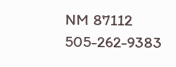NM 87112     505-262-9383